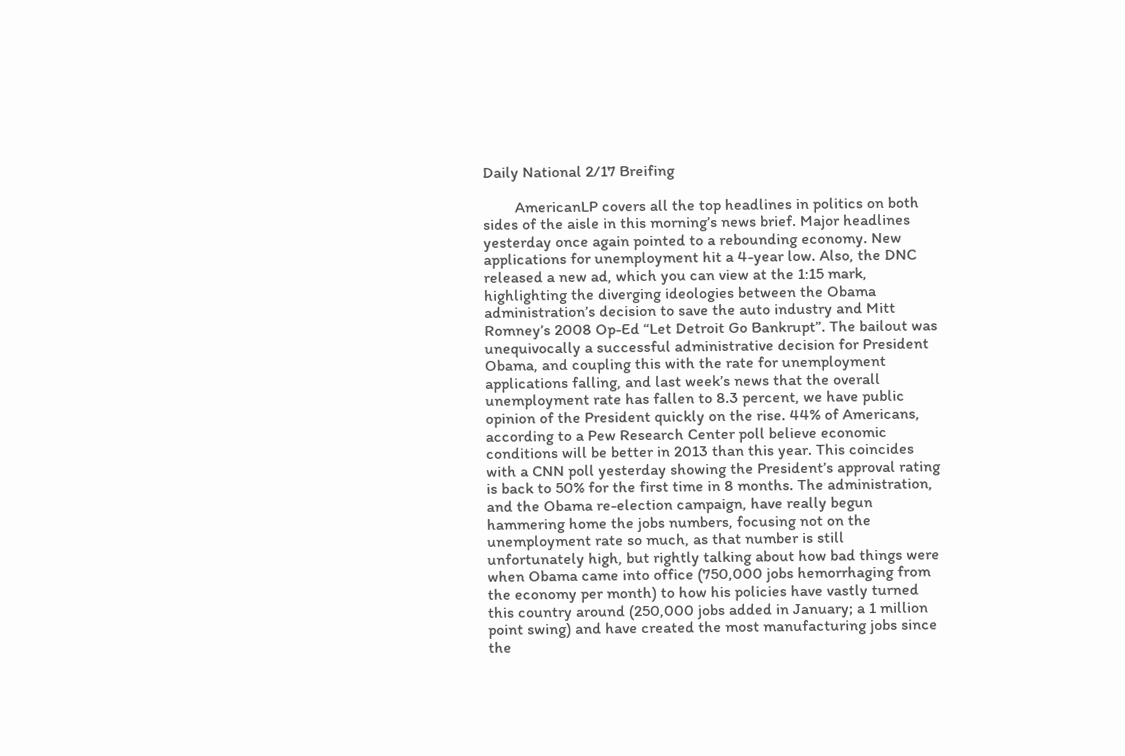Daily National 2/17 Breifing

        AmericanLP covers all the top headlines in politics on both sides of the aisle in this morning’s news brief. Major headlines yesterday once again pointed to a rebounding economy. New applications for unemployment hit a 4-year low. Also, the DNC released a new ad, which you can view at the 1:15 mark, highlighting the diverging ideologies between the Obama administration’s decision to save the auto industry and Mitt Romney’s 2008 Op-Ed “Let Detroit Go Bankrupt”. The bailout was unequivocally a successful administrative decision for President Obama, and coupling this with the rate for unemployment applications falling, and last week’s news that the overall unemployment rate has fallen to 8.3 percent, we have public opinion of the President quickly on the rise. 44% of Americans, according to a Pew Research Center poll believe economic conditions will be better in 2013 than this year. This coincides with a CNN poll yesterday showing the President’s approval rating is back to 50% for the first time in 8 months. The administration, and the Obama re-election campaign, have really begun hammering home the jobs numbers, focusing not on the unemployment rate so much, as that number is still unfortunately high, but rightly talking about how bad things were when Obama came into office (750,000 jobs hemorrhaging from the economy per month) to how his policies have vastly turned this country around (250,000 jobs added in January; a 1 million point swing) and have created the most manufacturing jobs since the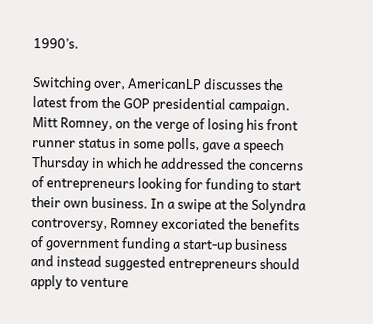1990’s.

Switching over, AmericanLP discusses the latest from the GOP presidential campaign. Mitt Romney, on the verge of losing his front runner status in some polls, gave a speech Thursday in which he addressed the concerns of entrepreneurs looking for funding to start their own business. In a swipe at the Solyndra controversy, Romney excoriated the benefits of government funding a start-up business and instead suggested entrepreneurs should apply to venture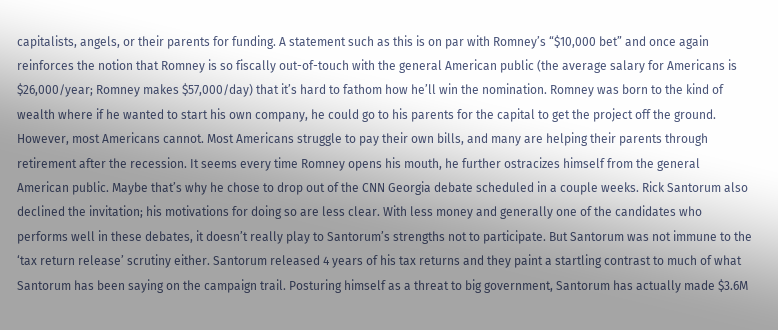capitalists, angels, or their parents for funding. A statement such as this is on par with Romney’s “$10,000 bet” and once again reinforces the notion that Romney is so fiscally out-of-touch with the general American public (the average salary for Americans is $26,000/year; Romney makes $57,000/day) that it’s hard to fathom how he’ll win the nomination. Romney was born to the kind of wealth where if he wanted to start his own company, he could go to his parents for the capital to get the project off the ground. However, most Americans cannot. Most Americans struggle to pay their own bills, and many are helping their parents through retirement after the recession. It seems every time Romney opens his mouth, he further ostracizes himself from the general American public. Maybe that’s why he chose to drop out of the CNN Georgia debate scheduled in a couple weeks. Rick Santorum also declined the invitation; his motivations for doing so are less clear. With less money and generally one of the candidates who performs well in these debates, it doesn’t really play to Santorum’s strengths not to participate. But Santorum was not immune to the ‘tax return release’ scrutiny either. Santorum released 4 years of his tax returns and they paint a startling contrast to much of what Santorum has been saying on the campaign trail. Posturing himself as a threat to big government, Santorum has actually made $3.6M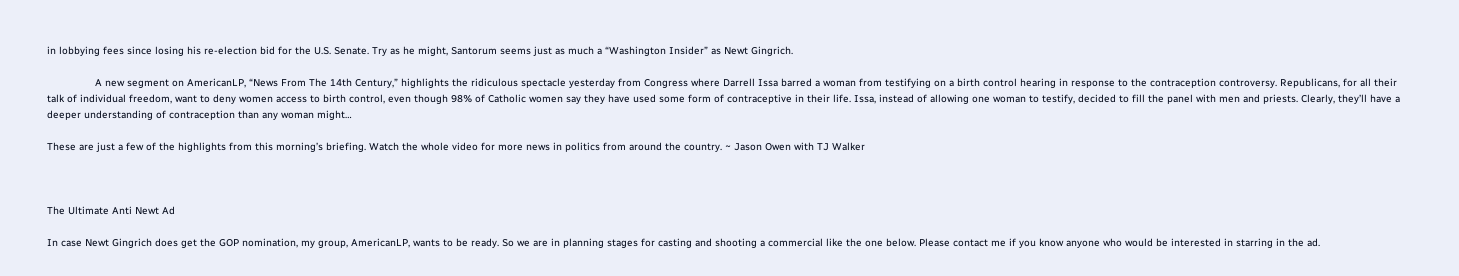in lobbying fees since losing his re-election bid for the U.S. Senate. Try as he might, Santorum seems just as much a “Washington Insider” as Newt Gingrich.

                A new segment on AmericanLP, “News From The 14th Century,” highlights the ridiculous spectacle yesterday from Congress where Darrell Issa barred a woman from testifying on a birth control hearing in response to the contraception controversy. Republicans, for all their talk of individual freedom, want to deny women access to birth control, even though 98% of Catholic women say they have used some form of contraceptive in their life. Issa, instead of allowing one woman to testify, decided to fill the panel with men and priests. Clearly, they’ll have a deeper understanding of contraception than any woman might…

These are just a few of the highlights from this morning’s briefing. Watch the whole video for more news in politics from around the country. ~ Jason Owen with TJ Walker



The Ultimate Anti Newt Ad

In case Newt Gingrich does get the GOP nomination, my group, AmericanLP, wants to be ready. So we are in planning stages for casting and shooting a commercial like the one below. Please contact me if you know anyone who would be interested in starring in the ad.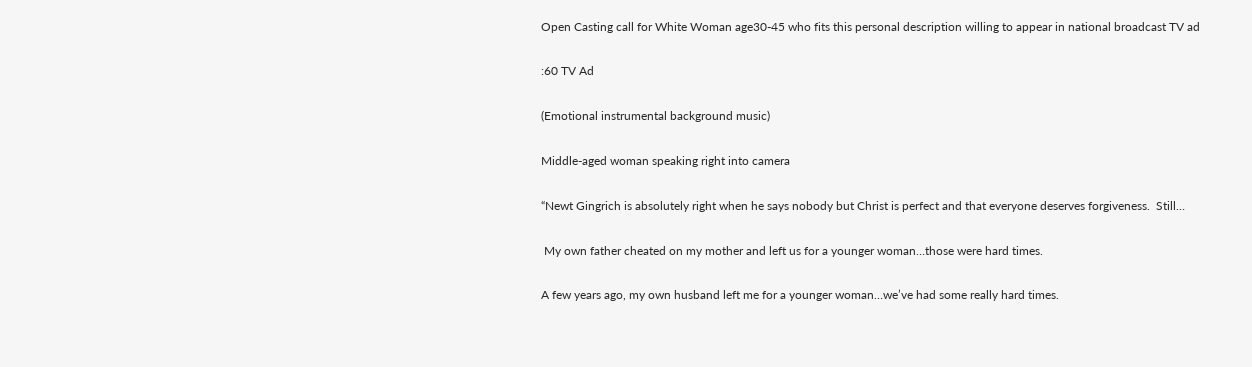Open Casting call for White Woman age30-45 who fits this personal description willing to appear in national broadcast TV ad

:60 TV Ad

(Emotional instrumental background music)

Middle-aged woman speaking right into camera

“Newt Gingrich is absolutely right when he says nobody but Christ is perfect and that everyone deserves forgiveness.  Still…

 My own father cheated on my mother and left us for a younger woman…those were hard times.

A few years ago, my own husband left me for a younger woman…we’ve had some really hard times.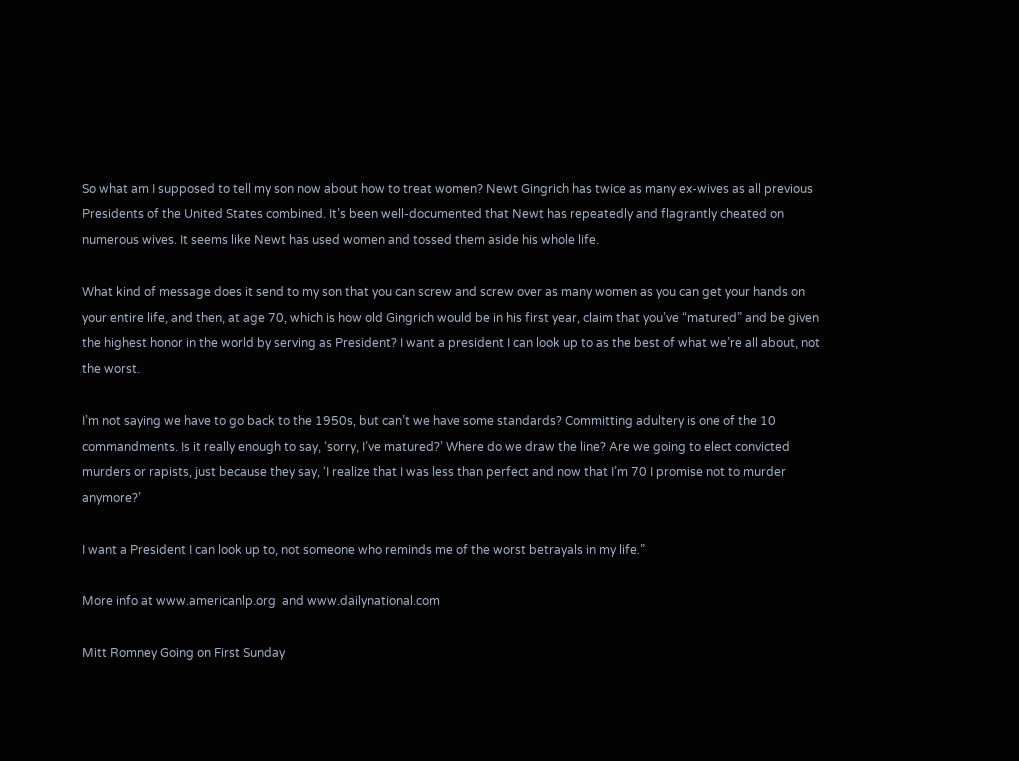So what am I supposed to tell my son now about how to treat women? Newt Gingrich has twice as many ex-wives as all previous Presidents of the United States combined. It’s been well-documented that Newt has repeatedly and flagrantly cheated on numerous wives. It seems like Newt has used women and tossed them aside his whole life.

What kind of message does it send to my son that you can screw and screw over as many women as you can get your hands on your entire life, and then, at age 70, which is how old Gingrich would be in his first year, claim that you’ve “matured” and be given the highest honor in the world by serving as President? I want a president I can look up to as the best of what we’re all about, not the worst.

I’m not saying we have to go back to the 1950s, but can’t we have some standards? Committing adultery is one of the 10 commandments. Is it really enough to say, ‘sorry, I’ve matured?’ Where do we draw the line? Are we going to elect convicted murders or rapists, just because they say, ‘I realize that I was less than perfect and now that I’m 70 I promise not to murder anymore?’

I want a President I can look up to, not someone who reminds me of the worst betrayals in my life.”

More info at www.americanlp.org  and www.dailynational.com

Mitt Romney Going on First Sunday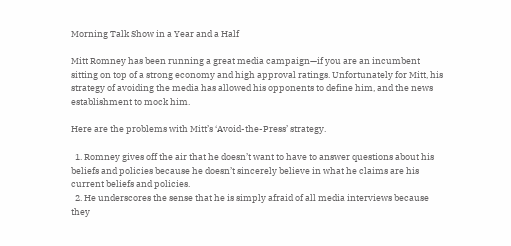Morning Talk Show in a Year and a Half

Mitt Romney has been running a great media campaign—if you are an incumbent sitting on top of a strong economy and high approval ratings. Unfortunately for Mitt, his strategy of avoiding the media has allowed his opponents to define him, and the news establishment to mock him.

Here are the problems with Mitt’s ‘Avoid-the-Press’ strategy.

  1. Romney gives off the air that he doesn’t want to have to answer questions about his beliefs and policies because he doesn’t sincerely believe in what he claims are his current beliefs and policies.
  2. He underscores the sense that he is simply afraid of all media interviews because they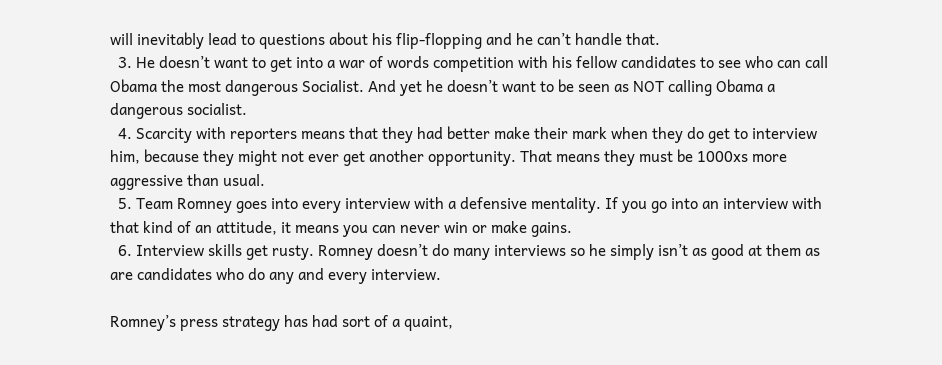will inevitably lead to questions about his flip-flopping and he can’t handle that.
  3. He doesn’t want to get into a war of words competition with his fellow candidates to see who can call Obama the most dangerous Socialist. And yet he doesn’t want to be seen as NOT calling Obama a dangerous socialist.
  4. Scarcity with reporters means that they had better make their mark when they do get to interview him, because they might not ever get another opportunity. That means they must be 1000xs more aggressive than usual.
  5. Team Romney goes into every interview with a defensive mentality. If you go into an interview with that kind of an attitude, it means you can never win or make gains.
  6. Interview skills get rusty. Romney doesn’t do many interviews so he simply isn’t as good at them as are candidates who do any and every interview.

Romney’s press strategy has had sort of a quaint,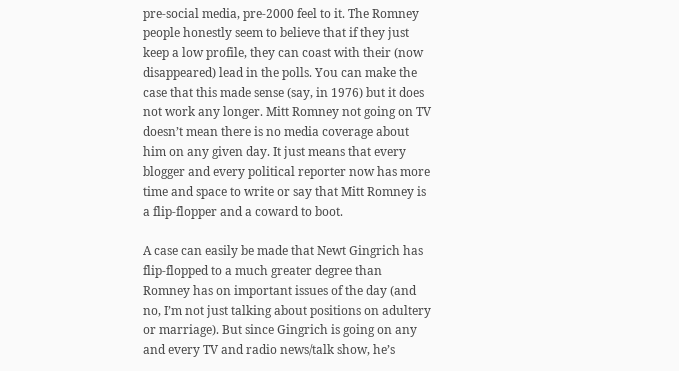pre-social media, pre-2000 feel to it. The Romney people honestly seem to believe that if they just keep a low profile, they can coast with their (now disappeared) lead in the polls. You can make the case that this made sense (say, in 1976) but it does not work any longer. Mitt Romney not going on TV doesn’t mean there is no media coverage about him on any given day. It just means that every blogger and every political reporter now has more time and space to write or say that Mitt Romney is a flip-flopper and a coward to boot.

A case can easily be made that Newt Gingrich has flip-flopped to a much greater degree than Romney has on important issues of the day (and no, I’m not just talking about positions on adultery or marriage). But since Gingrich is going on any and every TV and radio news/talk show, he’s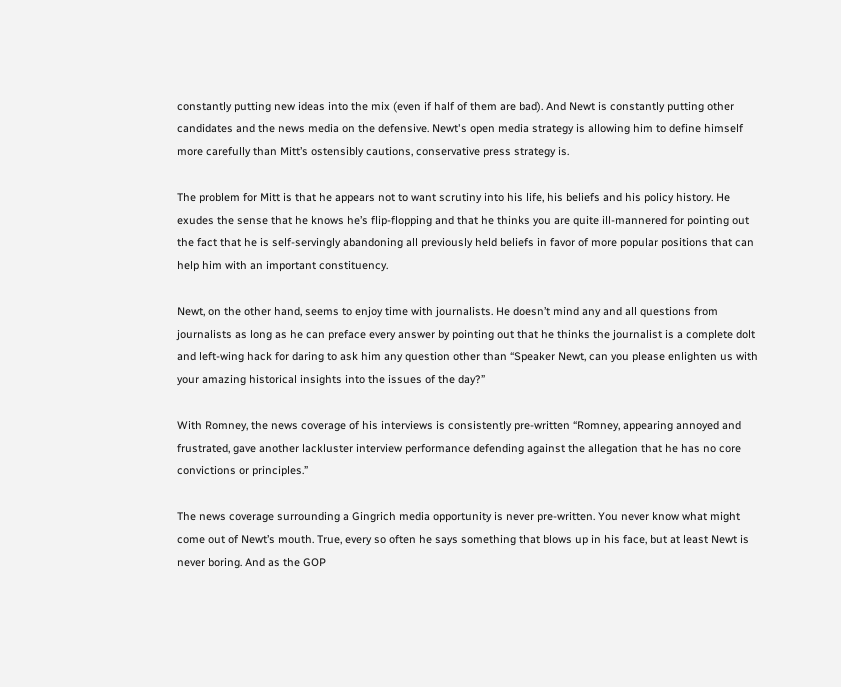constantly putting new ideas into the mix (even if half of them are bad). And Newt is constantly putting other candidates and the news media on the defensive. Newt's open media strategy is allowing him to define himself more carefully than Mitt’s ostensibly cautions, conservative press strategy is.

The problem for Mitt is that he appears not to want scrutiny into his life, his beliefs and his policy history. He exudes the sense that he knows he’s flip-flopping and that he thinks you are quite ill-mannered for pointing out the fact that he is self-servingly abandoning all previously held beliefs in favor of more popular positions that can help him with an important constituency.

Newt, on the other hand, seems to enjoy time with journalists. He doesn’t mind any and all questions from journalists as long as he can preface every answer by pointing out that he thinks the journalist is a complete dolt and left-wing hack for daring to ask him any question other than “Speaker Newt, can you please enlighten us with your amazing historical insights into the issues of the day?”

With Romney, the news coverage of his interviews is consistently pre-written “Romney, appearing annoyed and frustrated, gave another lackluster interview performance defending against the allegation that he has no core convictions or principles.”

The news coverage surrounding a Gingrich media opportunity is never pre-written. You never know what might come out of Newt’s mouth. True, every so often he says something that blows up in his face, but at least Newt is never boring. And as the GOP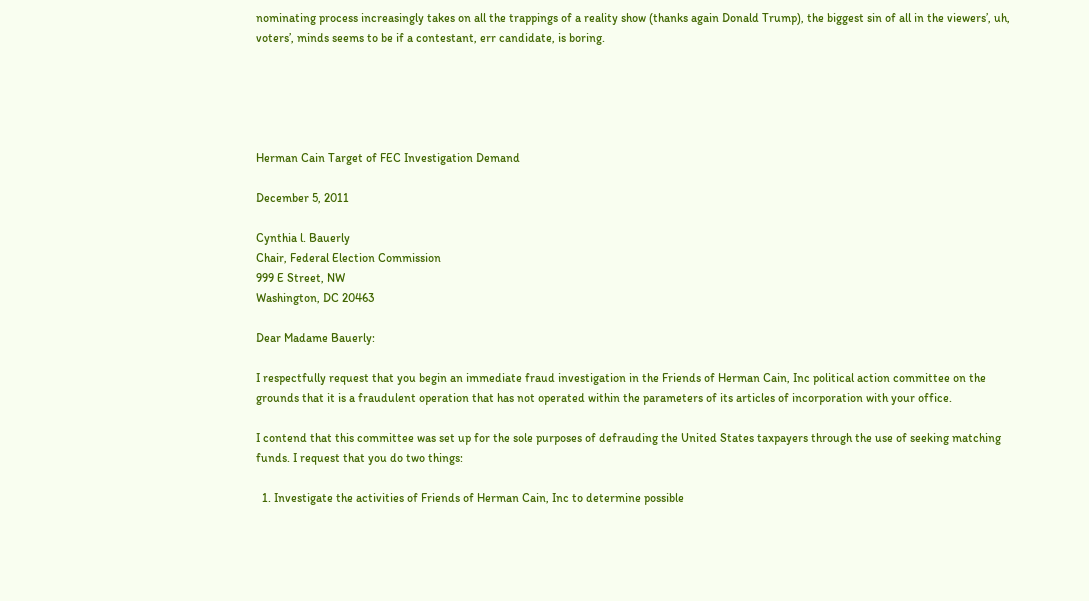nominating process increasingly takes on all the trappings of a reality show (thanks again Donald Trump), the biggest sin of all in the viewers’, uh, voters’, minds seems to be if a contestant, err candidate, is boring.





Herman Cain Target of FEC Investigation Demand

December 5, 2011

Cynthia l. Bauerly
Chair, Federal Election Commission
999 E Street, NW
Washington, DC 20463

Dear Madame Bauerly:

I respectfully request that you begin an immediate fraud investigation in the Friends of Herman Cain, Inc political action committee on the grounds that it is a fraudulent operation that has not operated within the parameters of its articles of incorporation with your office.

I contend that this committee was set up for the sole purposes of defrauding the United States taxpayers through the use of seeking matching funds. I request that you do two things:

  1. Investigate the activities of Friends of Herman Cain, Inc to determine possible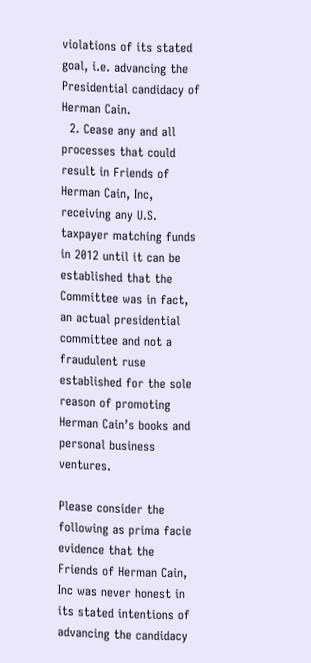violations of its stated goal, i.e. advancing the Presidential candidacy of Herman Cain.
  2. Cease any and all processes that could result in Friends of Herman Cain, Inc, receiving any U.S. taxpayer matching funds in 2012 until it can be established that the Committee was in fact, an actual presidential committee and not a fraudulent ruse established for the sole reason of promoting Herman Cain’s books and personal business ventures.

Please consider the following as prima facie evidence that the Friends of Herman Cain, Inc was never honest in its stated intentions of advancing the candidacy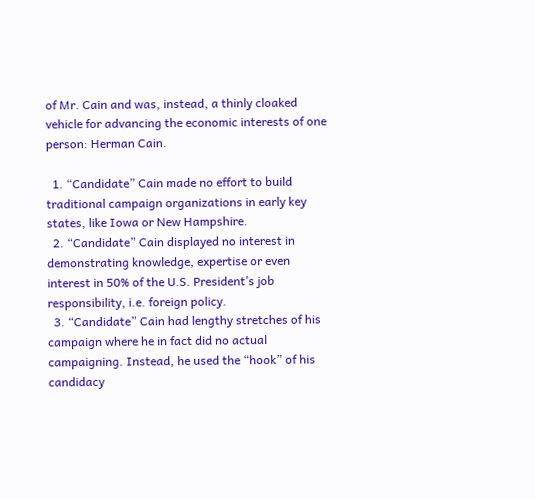of Mr. Cain and was, instead, a thinly cloaked vehicle for advancing the economic interests of one person: Herman Cain.

  1. “Candidate” Cain made no effort to build traditional campaign organizations in early key states, like Iowa or New Hampshire.
  2. “Candidate” Cain displayed no interest in demonstrating knowledge, expertise or even interest in 50% of the U.S. President’s job responsibility, i.e. foreign policy.
  3. “Candidate” Cain had lengthy stretches of his campaign where he in fact did no actual campaigning. Instead, he used the “hook” of his candidacy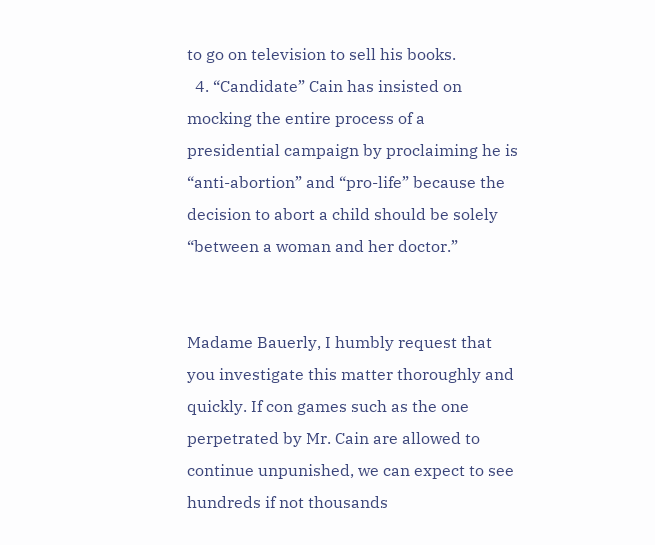to go on television to sell his books.
  4. “Candidate” Cain has insisted on mocking the entire process of a presidential campaign by proclaiming he is “anti-abortion” and “pro-life” because the decision to abort a child should be solely “between a woman and her doctor.”


Madame Bauerly, I humbly request that you investigate this matter thoroughly and quickly. If con games such as the one perpetrated by Mr. Cain are allowed to continue unpunished, we can expect to see hundreds if not thousands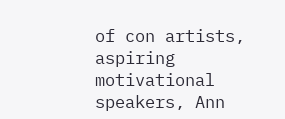of con artists, aspiring motivational speakers, Ann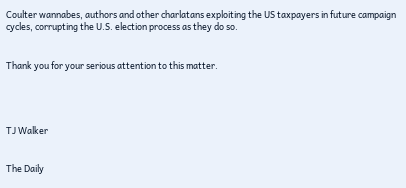Coulter wannabes, authors and other charlatans exploiting the US taxpayers in future campaign cycles, corrupting the U.S. election process as they do so.


Thank you for your serious attention to this matter.




TJ Walker


The Daily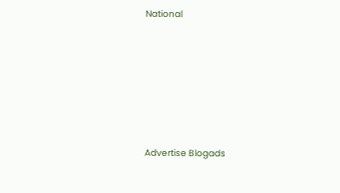National







Advertise Blogads